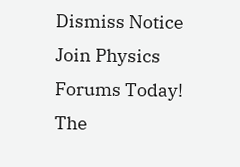Dismiss Notice
Join Physics Forums Today!
The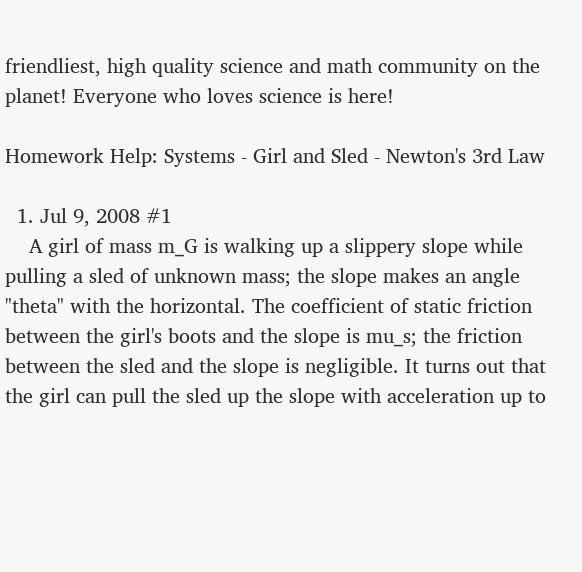friendliest, high quality science and math community on the planet! Everyone who loves science is here!

Homework Help: Systems - Girl and Sled - Newton's 3rd Law

  1. Jul 9, 2008 #1
    A girl of mass m_G is walking up a slippery slope while pulling a sled of unknown mass; the slope makes an angle "theta" with the horizontal. The coefficient of static friction between the girl's boots and the slope is mu_s; the friction between the sled and the slope is negligible. It turns out that the girl can pull the sled up the slope with acceleration up to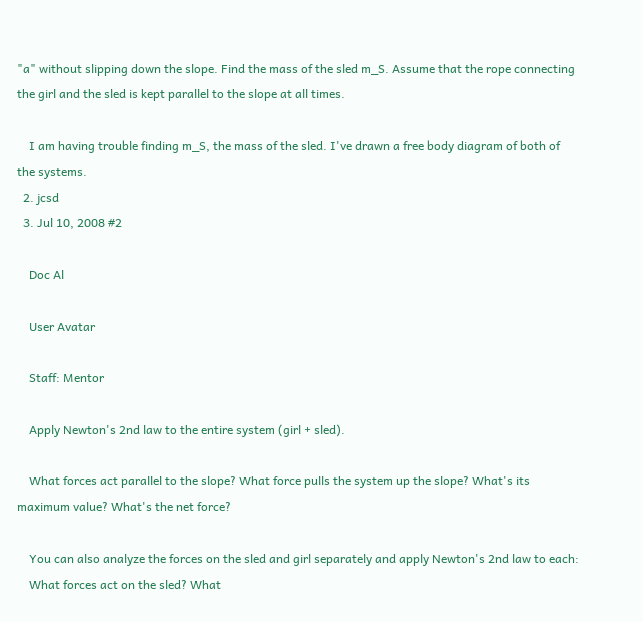"a" without slipping down the slope. Find the mass of the sled m_S. Assume that the rope connecting the girl and the sled is kept parallel to the slope at all times.

    I am having trouble finding m_S, the mass of the sled. I've drawn a free body diagram of both of the systems.
  2. jcsd
  3. Jul 10, 2008 #2

    Doc Al

    User Avatar

    Staff: Mentor

    Apply Newton's 2nd law to the entire system (girl + sled).

    What forces act parallel to the slope? What force pulls the system up the slope? What's its maximum value? What's the net force?

    You can also analyze the forces on the sled and girl separately and apply Newton's 2nd law to each:
    What forces act on the sled? What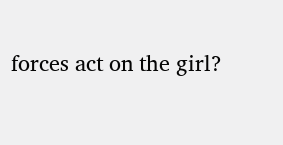forces act on the girl?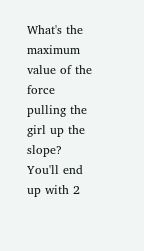What's the maximum value of the force pulling the girl up the slope? You'll end up with 2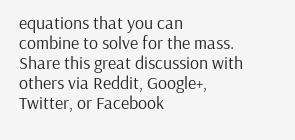equations that you can combine to solve for the mass.
Share this great discussion with others via Reddit, Google+, Twitter, or Facebook